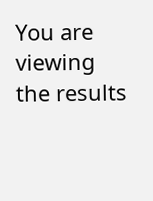You are viewing the results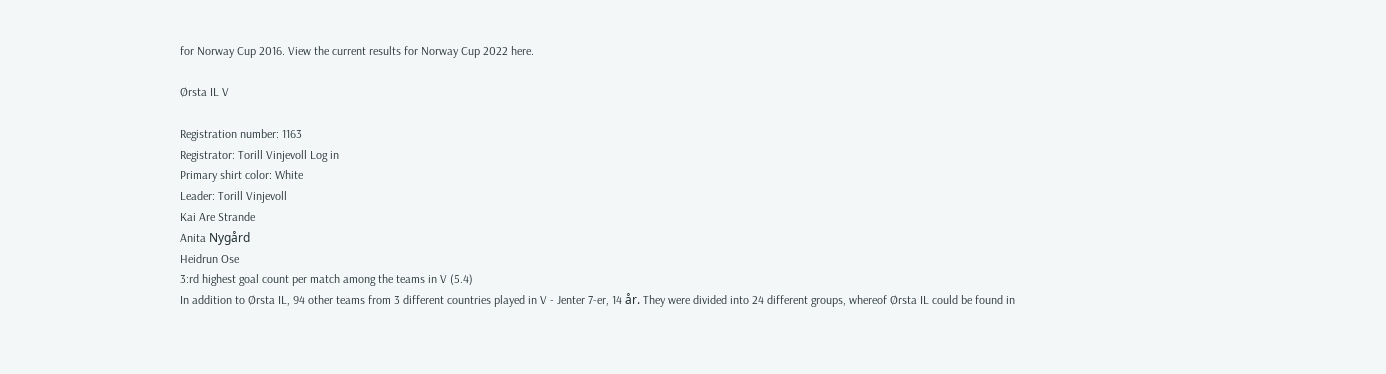for Norway Cup 2016. View the current results for Norway Cup 2022 here.

Ørsta IL V

Registration number: 1163
Registrator: Torill Vinjevoll Log in
Primary shirt color: White
Leader: Torill Vinjevoll
Kai Are Strande
Anita Nygård
Heidrun Ose
3:rd highest goal count per match among the teams in V (5.4)
In addition to Ørsta IL, 94 other teams from 3 different countries played in V - Jenter 7-er, 14 år. They were divided into 24 different groups, whereof Ørsta IL could be found in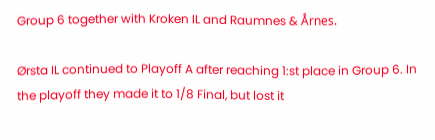Group 6 together with Kroken IL and Raumnes & Årnes.

Ørsta IL continued to Playoff A after reaching 1:st place in Group 6. In the playoff they made it to 1/8 Final, but lost it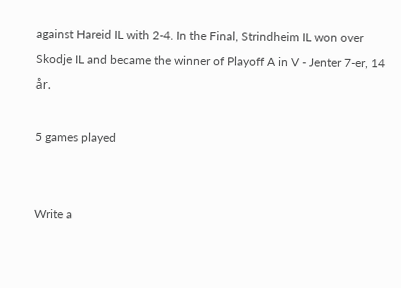against Hareid IL with 2-4. In the Final, Strindheim IL won over Skodje IL and became the winner of Playoff A in V - Jenter 7-er, 14 år.

5 games played


Write a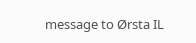message to Ørsta IL